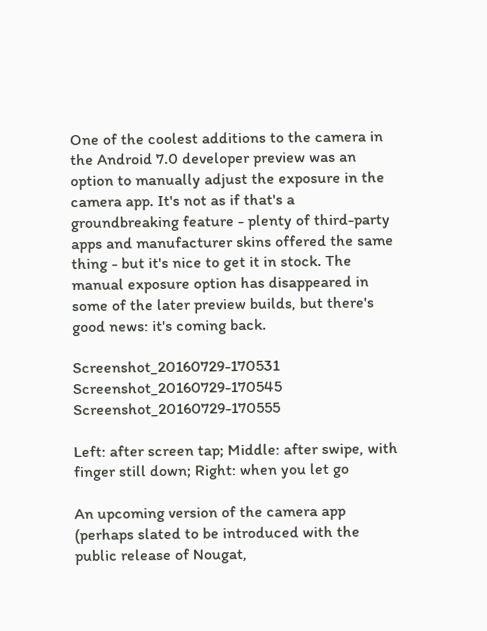One of the coolest additions to the camera in the Android 7.0 developer preview was an option to manually adjust the exposure in the camera app. It's not as if that's a groundbreaking feature - plenty of third-party apps and manufacturer skins offered the same thing - but it's nice to get it in stock. The manual exposure option has disappeared in some of the later preview builds, but there's good news: it's coming back.

Screenshot_20160729-170531 Screenshot_20160729-170545 Screenshot_20160729-170555

Left: after screen tap; Middle: after swipe, with finger still down; Right: when you let go

An upcoming version of the camera app (perhaps slated to be introduced with the public release of Nougat,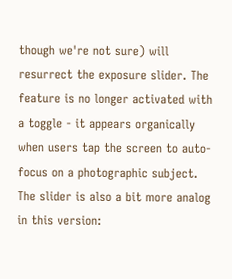though we're not sure) will resurrect the exposure slider. The feature is no longer activated with a toggle - it appears organically when users tap the screen to auto-focus on a photographic subject. The slider is also a bit more analog in this version: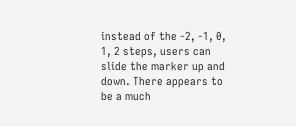instead of the -2, -1, 0, 1, 2 steps, users can slide the marker up and down. There appears to be a much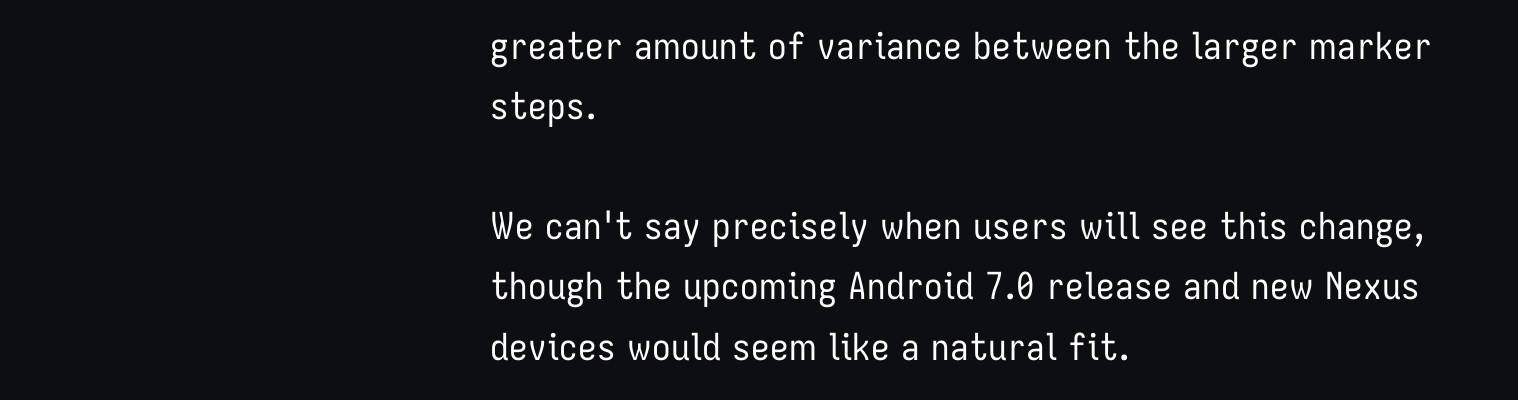greater amount of variance between the larger marker steps.

We can't say precisely when users will see this change, though the upcoming Android 7.0 release and new Nexus devices would seem like a natural fit.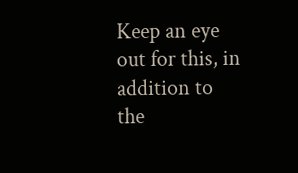Keep an eye out for this, in addition to the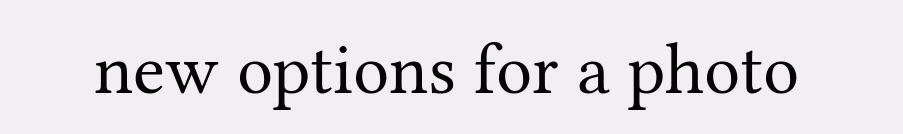new options for a photo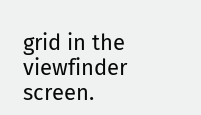grid in the viewfinder screen.